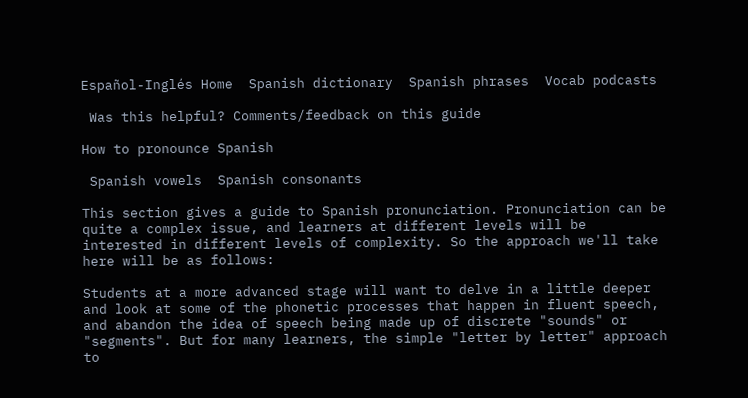Español-Inglés Home  Spanish dictionary  Spanish phrases  Vocab podcasts

 Was this helpful? Comments/feedback on this guide

How to pronounce Spanish

 Spanish vowels  Spanish consonants

This section gives a guide to Spanish pronunciation. Pronunciation can be quite a complex issue, and learners at different levels will be interested in different levels of complexity. So the approach we'll take here will be as follows:

Students at a more advanced stage will want to delve in a little deeper and look at some of the phonetic processes that happen in fluent speech, and abandon the idea of speech being made up of discrete "sounds" or "segments". But for many learners, the simple "letter by letter" approach to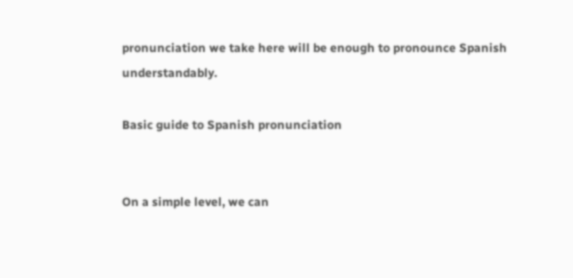pronunciation we take here will be enough to pronounce Spanish understandably.

Basic guide to Spanish pronunciation


On a simple level, we can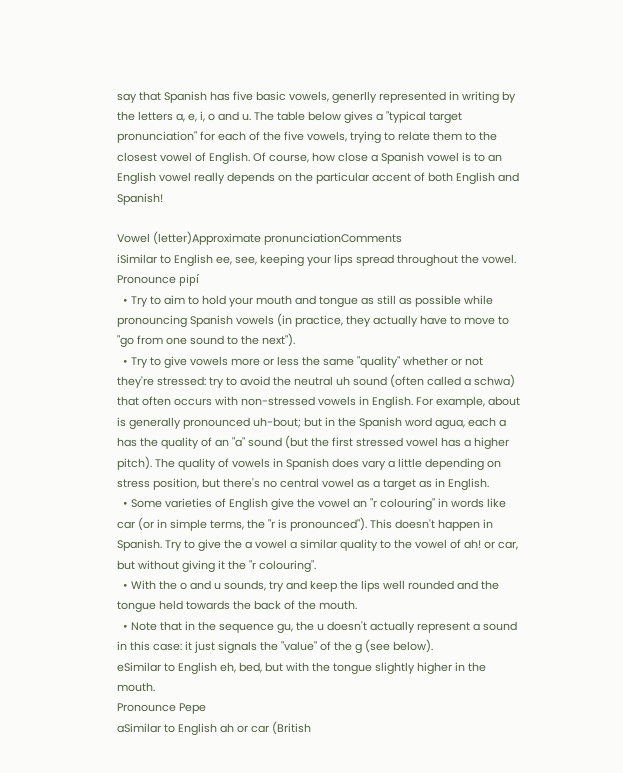say that Spanish has five basic vowels, generlly represented in writing by the letters a, e, i, o and u. The table below gives a "typical target pronunciation" for each of the five vowels, trying to relate them to the closest vowel of English. Of course, how close a Spanish vowel is to an English vowel really depends on the particular accent of both English and Spanish!

Vowel (letter)Approximate pronunciationComments
iSimilar to English ee, see, keeping your lips spread throughout the vowel.
Pronounce pipí
  • Try to aim to hold your mouth and tongue as still as possible while pronouncing Spanish vowels (in practice, they actually have to move to "go from one sound to the next").
  • Try to give vowels more or less the same "quality" whether or not they're stressed: try to avoid the neutral uh sound (often called a schwa) that often occurs with non-stressed vowels in English. For example, about is generally pronounced uh-bout; but in the Spanish word agua, each a has the quality of an "a" sound (but the first stressed vowel has a higher pitch). The quality of vowels in Spanish does vary a little depending on stress position, but there's no central vowel as a target as in English.
  • Some varieties of English give the vowel an "r colouring" in words like car (or in simple terms, the "r is pronounced"). This doesn't happen in Spanish. Try to give the a vowel a similar quality to the vowel of ah! or car, but without giving it the "r colouring".
  • With the o and u sounds, try and keep the lips well rounded and the tongue held towards the back of the mouth.
  • Note that in the sequence gu, the u doesn't actually represent a sound in this case: it just signals the "value" of the g (see below).
eSimilar to English eh, bed, but with the tongue slightly higher in the mouth.
Pronounce Pepe
aSimilar to English ah or car (British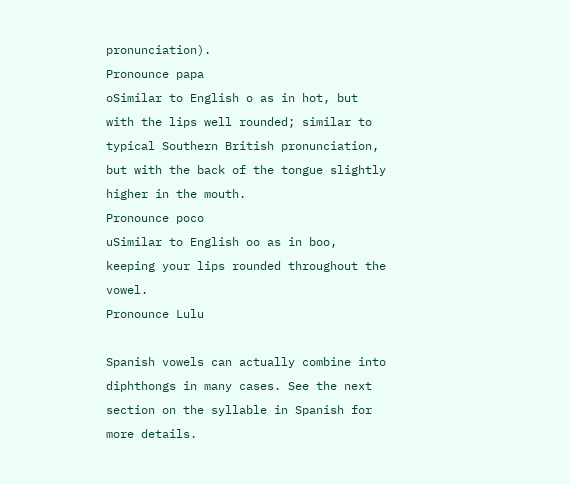pronunciation).
Pronounce papa
oSimilar to English o as in hot, but with the lips well rounded; similar to typical Southern British pronunciation, but with the back of the tongue slightly higher in the mouth.
Pronounce poco
uSimilar to English oo as in boo, keeping your lips rounded throughout the vowel.
Pronounce Lulu

Spanish vowels can actually combine into diphthongs in many cases. See the next section on the syllable in Spanish for more details.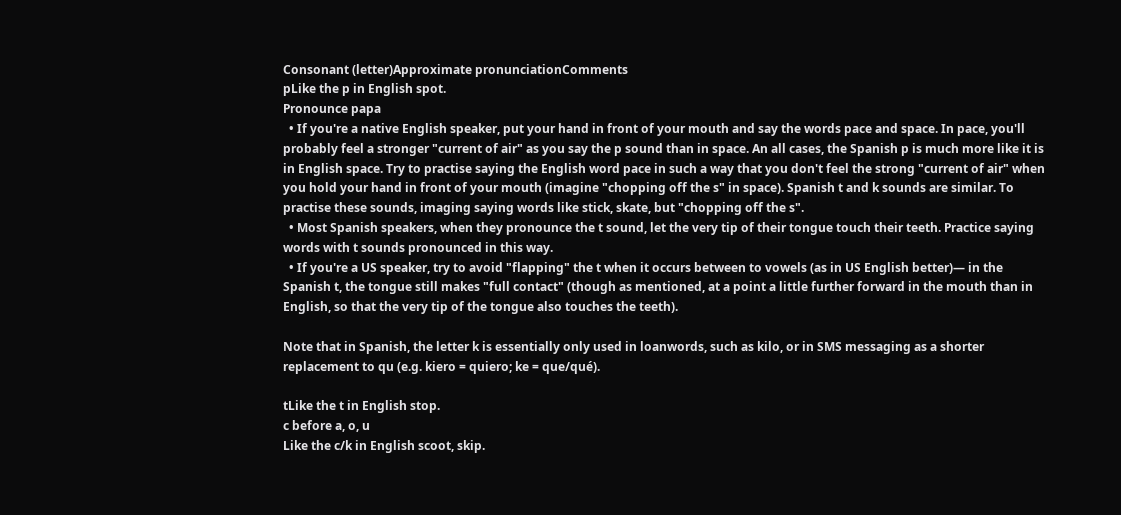Consonant (letter)Approximate pronunciationComments
pLike the p in English spot.
Pronounce papa
  • If you're a native English speaker, put your hand in front of your mouth and say the words pace and space. In pace, you'll probably feel a stronger "current of air" as you say the p sound than in space. An all cases, the Spanish p is much more like it is in English space. Try to practise saying the English word pace in such a way that you don't feel the strong "current of air" when you hold your hand in front of your mouth (imagine "chopping off the s" in space). Spanish t and k sounds are similar. To practise these sounds, imaging saying words like stick, skate, but "chopping off the s".
  • Most Spanish speakers, when they pronounce the t sound, let the very tip of their tongue touch their teeth. Practice saying words with t sounds pronounced in this way.
  • If you're a US speaker, try to avoid "flapping" the t when it occurs between to vowels (as in US English better)— in the Spanish t, the tongue still makes "full contact" (though as mentioned, at a point a little further forward in the mouth than in English, so that the very tip of the tongue also touches the teeth).

Note that in Spanish, the letter k is essentially only used in loanwords, such as kilo, or in SMS messaging as a shorter replacement to qu (e.g. kiero = quiero; ke = que/qué).

tLike the t in English stop.
c before a, o, u
Like the c/k in English scoot, skip.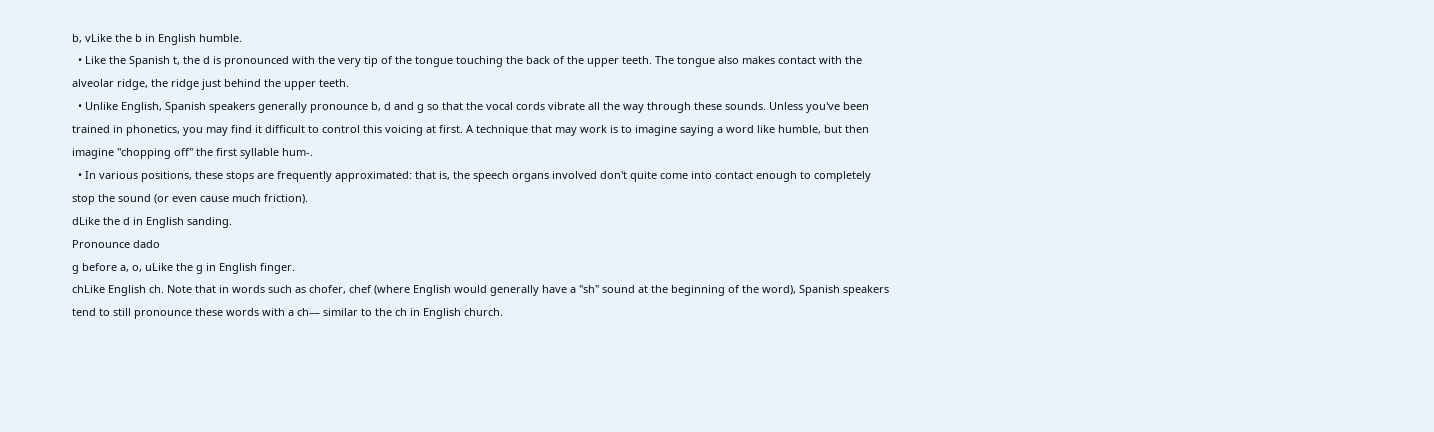b, vLike the b in English humble.
  • Like the Spanish t, the d is pronounced with the very tip of the tongue touching the back of the upper teeth. The tongue also makes contact with the alveolar ridge, the ridge just behind the upper teeth.
  • Unlike English, Spanish speakers generally pronounce b, d and g so that the vocal cords vibrate all the way through these sounds. Unless you've been trained in phonetics, you may find it difficult to control this voicing at first. A technique that may work is to imagine saying a word like humble, but then imagine "chopping off" the first syllable hum-.
  • In various positions, these stops are frequently approximated: that is, the speech organs involved don't quite come into contact enough to completely stop the sound (or even cause much friction).
dLike the d in English sanding.
Pronounce dado
g before a, o, uLike the g in English finger.
chLike English ch. Note that in words such as chofer, chef (where English would generally have a "sh" sound at the beginning of the word), Spanish speakers tend to still pronounce these words with a ch— similar to the ch in English church.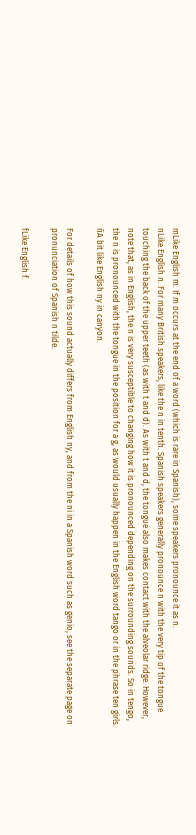mLike English m. If m occurs at the end of a word (which is rare in Spanish), some speakers pronounce it as n.
nLike English n. For many British speakers, like the n in tenth. Spanish speakers generally pronounce n with the very tip of the tongue touching the back of the upper teeth (as with t and d). As with t and d, the tongue also makes contact with the alveolar ridge. However, note that, as in English, the n is very susceptible to changing how it is pronounced depending on the surrounding sounds. So in tengo, the n is pronounced with the tongue in the position for a g, as would usually happen in the English word tango or in the phrase ten girls.
ñA bit like English ny in canyon.

For details of how this sound actually differs from English ny, and from the ni in a Spanish word such as genio, see the separate page on pronunciation of Spanish n tilde.

fLike English f.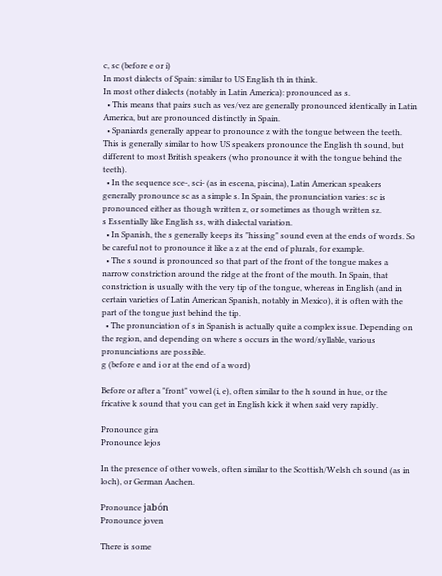c, sc (before e or i)
In most dialects of Spain: similar to US English th in think.
In most other dialects (notably in Latin America): pronounced as s.
  • This means that pairs such as ves/vez are generally pronounced identically in Latin America, but are pronounced distinctly in Spain.
  • Spaniards generally appear to pronounce z with the tongue between the teeth. This is generally similar to how US speakers pronounce the English th sound, but different to most British speakers (who pronounce it with the tongue behind the teeth).
  • In the sequence sce-, sci- (as in escena, piscina), Latin American speakers generally pronounce sc as a simple s. In Spain, the pronunciation varies: sc is pronounced either as though written z, or sometimes as though written sz.
s Essentially like English ss, with dialectal variation.
  • In Spanish, the s generally keeps its "hissing" sound even at the ends of words. So be careful not to pronounce it like a z at the end of plurals, for example.
  • The s sound is pronounced so that part of the front of the tongue makes a narrow constriction around the ridge at the front of the mouth. In Spain, that constriction is usually with the very tip of the tongue, whereas in English (and in certain varieties of Latin American Spanish, notably in Mexico), it is often with the part of the tongue just behind the tip.
  • The pronunciation of s in Spanish is actually quite a complex issue. Depending on the region, and depending on where s occurs in the word/syllable, various pronunciations are possible.
g (before e and i or at the end of a word)

Before or after a "front" vowel (i, e), often similar to the h sound in hue, or the fricative k sound that you can get in English kick it when said very rapidly.

Pronounce gira
Pronounce lejos

In the presence of other vowels, often similar to the Scottish/Welsh ch sound (as in loch), or German Aachen.

Pronounce jabón
Pronounce joven

There is some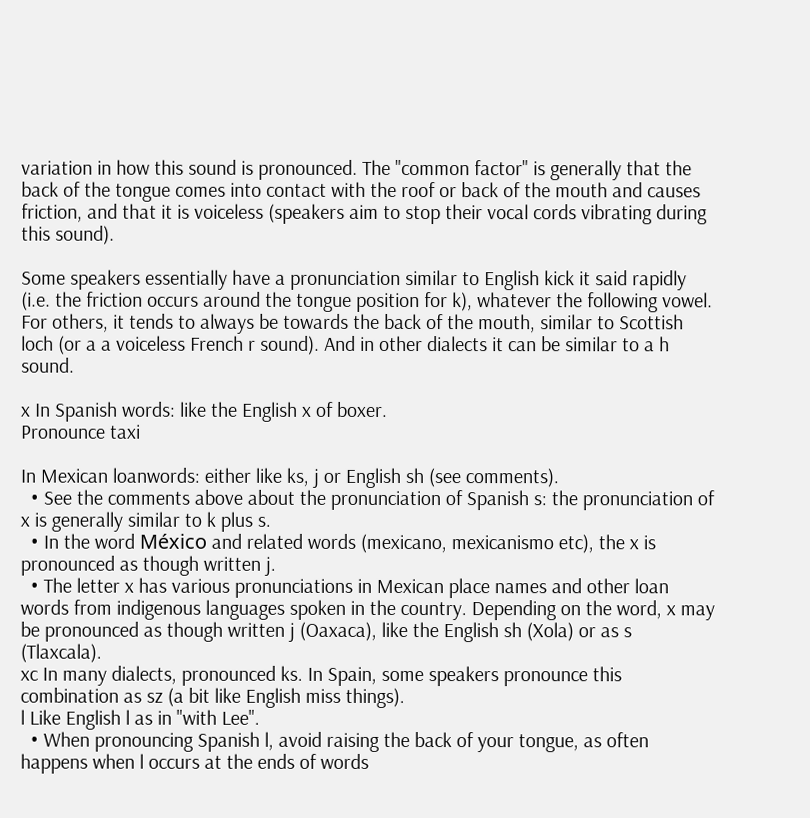variation in how this sound is pronounced. The "common factor" is generally that the back of the tongue comes into contact with the roof or back of the mouth and causes friction, and that it is voiceless (speakers aim to stop their vocal cords vibrating during this sound).

Some speakers essentially have a pronunciation similar to English kick it said rapidly (i.e. the friction occurs around the tongue position for k), whatever the following vowel. For others, it tends to always be towards the back of the mouth, similar to Scottish loch (or a a voiceless French r sound). And in other dialects it can be similar to a h sound.

x In Spanish words: like the English x of boxer.
Pronounce taxi

In Mexican loanwords: either like ks, j or English sh (see comments).
  • See the comments above about the pronunciation of Spanish s: the pronunciation of x is generally similar to k plus s.
  • In the word México and related words (mexicano, mexicanismo etc), the x is pronounced as though written j.
  • The letter x has various pronunciations in Mexican place names and other loan words from indigenous languages spoken in the country. Depending on the word, x may be pronounced as though written j (Oaxaca), like the English sh (Xola) or as s (Tlaxcala).
xc In many dialects, pronounced ks. In Spain, some speakers pronounce this combination as sz (a bit like English miss things).
l Like English l as in "with Lee".
  • When pronouncing Spanish l, avoid raising the back of your tongue, as often happens when l occurs at the ends of words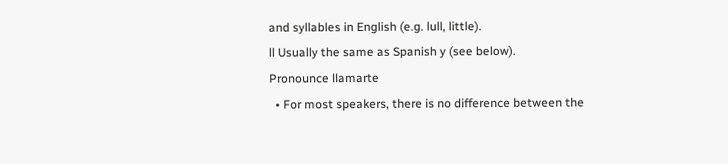and syllables in English (e.g. lull, little).
ll Usually the same as Spanish y (see below).
Pronounce llamarte
  • For most speakers, there is no difference between the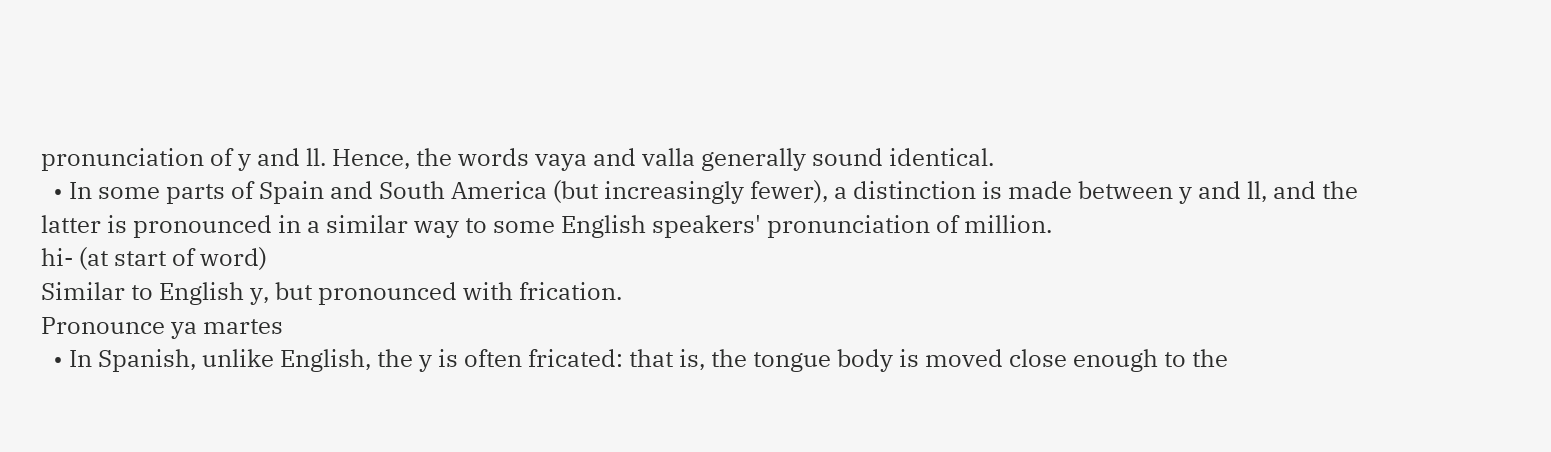pronunciation of y and ll. Hence, the words vaya and valla generally sound identical.
  • In some parts of Spain and South America (but increasingly fewer), a distinction is made between y and ll, and the latter is pronounced in a similar way to some English speakers' pronunciation of million.
hi- (at start of word)
Similar to English y, but pronounced with frication.
Pronounce ya martes
  • In Spanish, unlike English, the y is often fricated: that is, the tongue body is moved close enough to the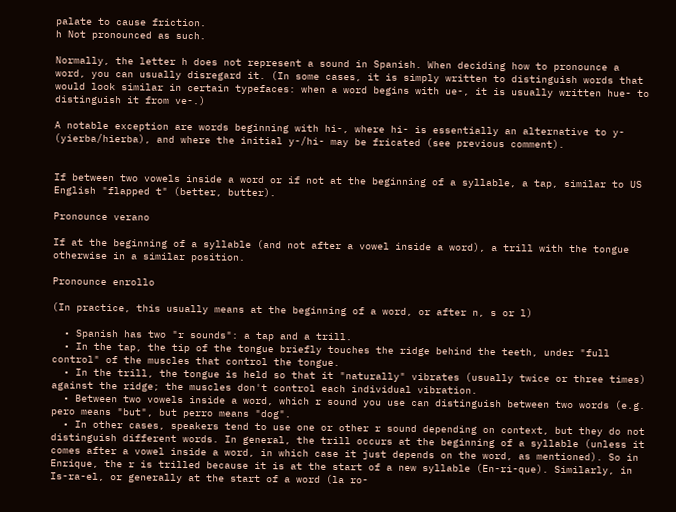palate to cause friction.
h Not pronounced as such.

Normally, the letter h does not represent a sound in Spanish. When deciding how to pronounce a word, you can usually disregard it. (In some cases, it is simply written to distinguish words that would look similar in certain typefaces: when a word begins with ue-, it is usually written hue- to distinguish it from ve-.)

A notable exception are words beginning with hi-, where hi- is essentially an alternative to y- (yierba/hierba), and where the initial y-/hi- may be fricated (see previous comment).


If between two vowels inside a word or if not at the beginning of a syllable, a tap, similar to US English "flapped t" (better, butter).

Pronounce verano

If at the beginning of a syllable (and not after a vowel inside a word), a trill with the tongue otherwise in a similar position.

Pronounce enrollo

(In practice, this usually means at the beginning of a word, or after n, s or l)

  • Spanish has two "r sounds": a tap and a trill.
  • In the tap, the tip of the tongue briefly touches the ridge behind the teeth, under "full control" of the muscles that control the tongue.
  • In the trill, the tongue is held so that it "naturally" vibrates (usually twice or three times) against the ridge; the muscles don't control each individual vibration.
  • Between two vowels inside a word, which r sound you use can distinguish between two words (e.g. pero means "but", but perro means "dog".
  • In other cases, speakers tend to use one or other r sound depending on context, but they do not distinguish different words. In general, the trill occurs at the beginning of a syllable (unless it comes after a vowel inside a word, in which case it just depends on the word, as mentioned). So in Enrique, the r is trilled because it is at the start of a new syllable (En-ri-que). Similarly, in Is-ra-el, or generally at the start of a word (la ro-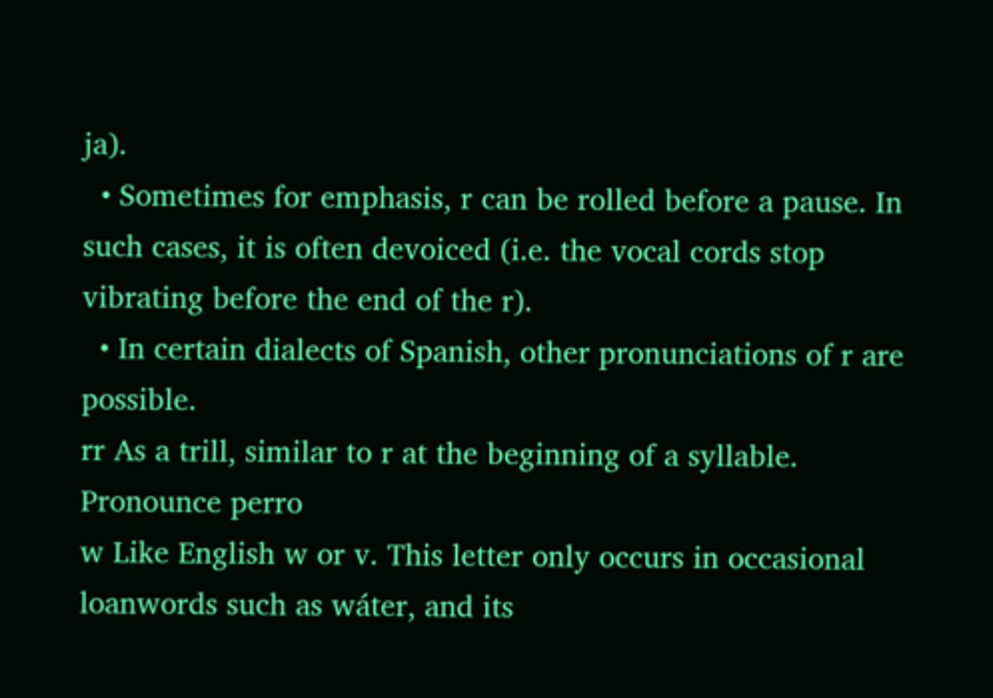ja).
  • Sometimes for emphasis, r can be rolled before a pause. In such cases, it is often devoiced (i.e. the vocal cords stop vibrating before the end of the r).
  • In certain dialects of Spanish, other pronunciations of r are possible.
rr As a trill, similar to r at the beginning of a syllable.
Pronounce perro
w Like English w or v. This letter only occurs in occasional loanwords such as wáter, and its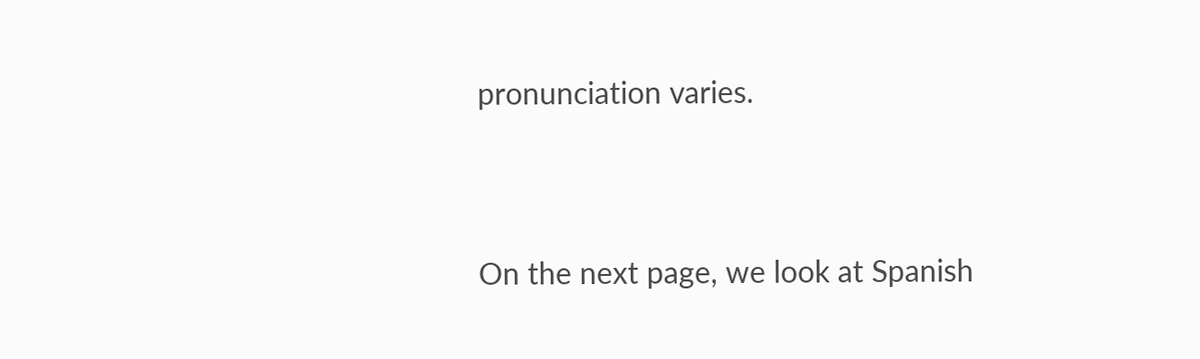pronunciation varies.


On the next page, we look at Spanish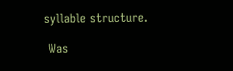syllable structure.

 Was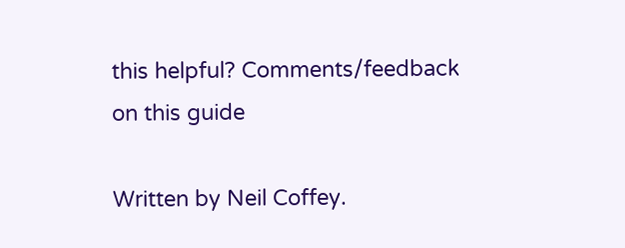this helpful? Comments/feedback on this guide

Written by Neil Coffey.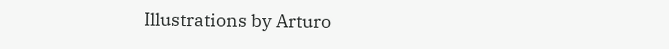Illustrations by Arturo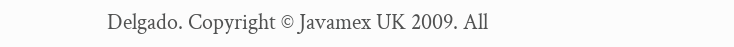Delgado. Copyright © Javamex UK 2009. All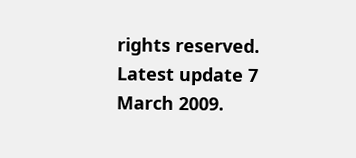rights reserved. Latest update 7 March 2009.